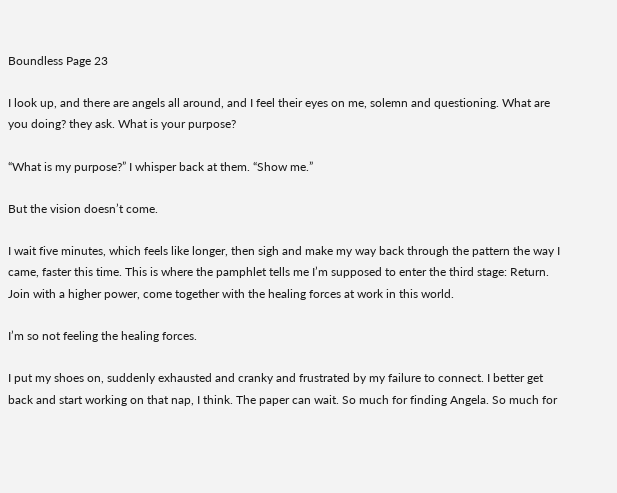Boundless Page 23

I look up, and there are angels all around, and I feel their eyes on me, solemn and questioning. What are you doing? they ask. What is your purpose?

“What is my purpose?” I whisper back at them. “Show me.”

But the vision doesn’t come.

I wait five minutes, which feels like longer, then sigh and make my way back through the pattern the way I came, faster this time. This is where the pamphlet tells me I’m supposed to enter the third stage: Return. Join with a higher power, come together with the healing forces at work in this world.

I’m so not feeling the healing forces.

I put my shoes on, suddenly exhausted and cranky and frustrated by my failure to connect. I better get back and start working on that nap, I think. The paper can wait. So much for finding Angela. So much for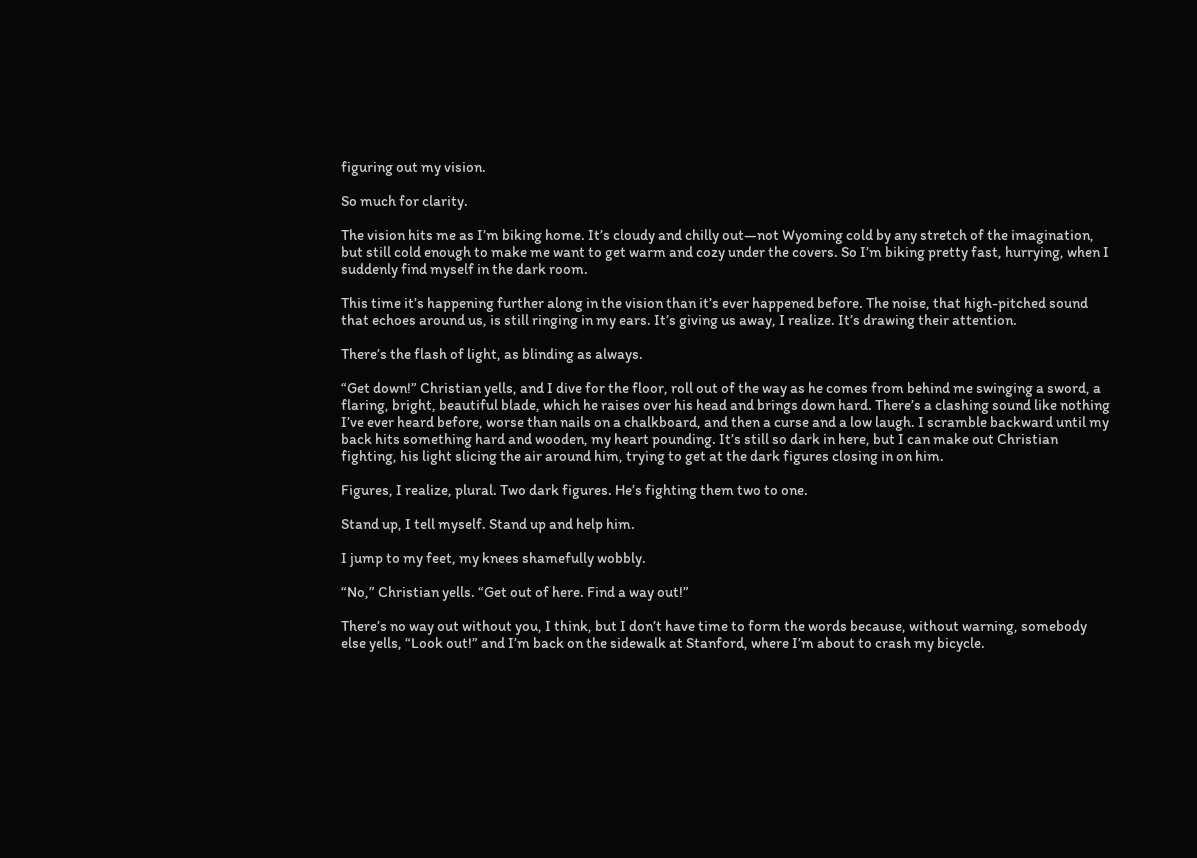figuring out my vision.

So much for clarity.

The vision hits me as I’m biking home. It’s cloudy and chilly out—not Wyoming cold by any stretch of the imagination, but still cold enough to make me want to get warm and cozy under the covers. So I’m biking pretty fast, hurrying, when I suddenly find myself in the dark room.

This time it’s happening further along in the vision than it’s ever happened before. The noise, that high-pitched sound that echoes around us, is still ringing in my ears. It’s giving us away, I realize. It’s drawing their attention.

There’s the flash of light, as blinding as always.

“Get down!” Christian yells, and I dive for the floor, roll out of the way as he comes from behind me swinging a sword, a flaring, bright, beautiful blade, which he raises over his head and brings down hard. There’s a clashing sound like nothing I’ve ever heard before, worse than nails on a chalkboard, and then a curse and a low laugh. I scramble backward until my back hits something hard and wooden, my heart pounding. It’s still so dark in here, but I can make out Christian fighting, his light slicing the air around him, trying to get at the dark figures closing in on him.

Figures, I realize, plural. Two dark figures. He’s fighting them two to one.

Stand up, I tell myself. Stand up and help him.

I jump to my feet, my knees shamefully wobbly.

“No,” Christian yells. “Get out of here. Find a way out!”

There’s no way out without you, I think, but I don’t have time to form the words because, without warning, somebody else yells, “Look out!” and I’m back on the sidewalk at Stanford, where I’m about to crash my bicycle.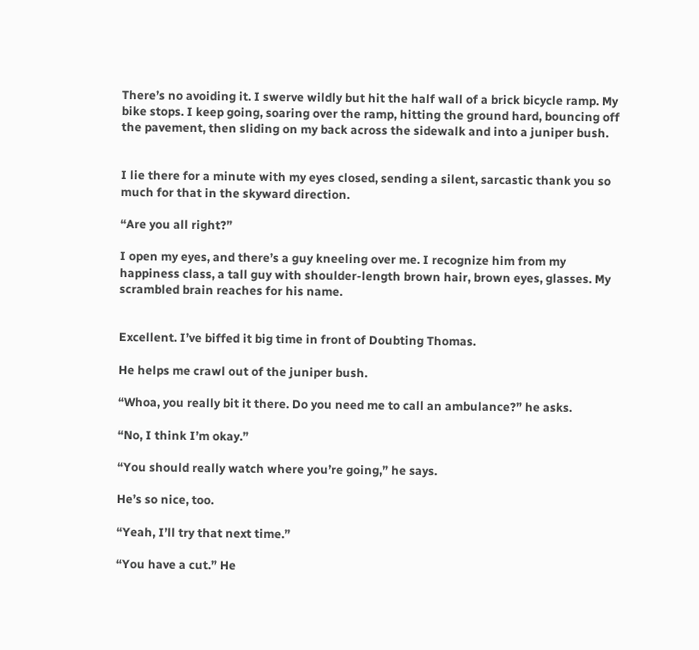There’s no avoiding it. I swerve wildly but hit the half wall of a brick bicycle ramp. My bike stops. I keep going, soaring over the ramp, hitting the ground hard, bouncing off the pavement, then sliding on my back across the sidewalk and into a juniper bush.


I lie there for a minute with my eyes closed, sending a silent, sarcastic thank you so much for that in the skyward direction.

“Are you all right?”

I open my eyes, and there’s a guy kneeling over me. I recognize him from my happiness class, a tall guy with shoulder-length brown hair, brown eyes, glasses. My scrambled brain reaches for his name.


Excellent. I’ve biffed it big time in front of Doubting Thomas.

He helps me crawl out of the juniper bush.

“Whoa, you really bit it there. Do you need me to call an ambulance?” he asks.

“No, I think I’m okay.”

“You should really watch where you’re going,” he says.

He’s so nice, too.

“Yeah, I’ll try that next time.”

“You have a cut.” He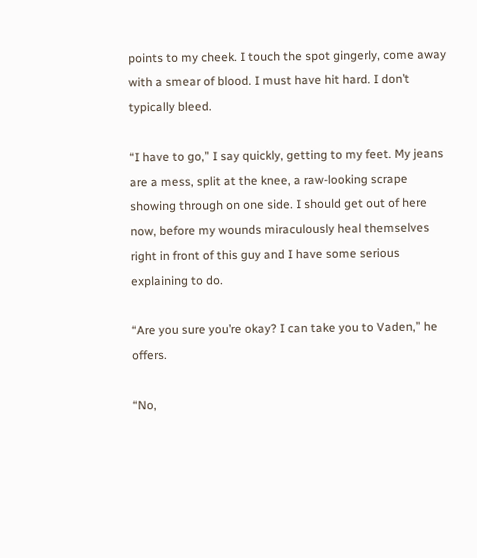points to my cheek. I touch the spot gingerly, come away with a smear of blood. I must have hit hard. I don’t typically bleed.

“I have to go,” I say quickly, getting to my feet. My jeans are a mess, split at the knee, a raw-looking scrape showing through on one side. I should get out of here now, before my wounds miraculously heal themselves right in front of this guy and I have some serious explaining to do.

“Are you sure you’re okay? I can take you to Vaden,” he offers.

“No,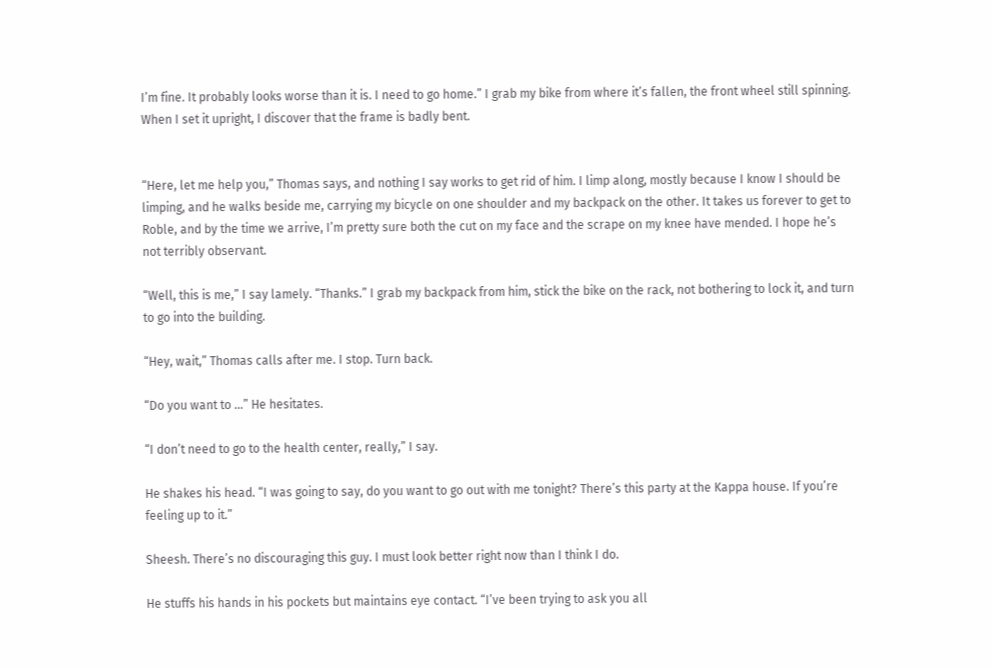I’m fine. It probably looks worse than it is. I need to go home.” I grab my bike from where it’s fallen, the front wheel still spinning. When I set it upright, I discover that the frame is badly bent.


“Here, let me help you,” Thomas says, and nothing I say works to get rid of him. I limp along, mostly because I know I should be limping, and he walks beside me, carrying my bicycle on one shoulder and my backpack on the other. It takes us forever to get to Roble, and by the time we arrive, I’m pretty sure both the cut on my face and the scrape on my knee have mended. I hope he’s not terribly observant.

“Well, this is me,” I say lamely. “Thanks.” I grab my backpack from him, stick the bike on the rack, not bothering to lock it, and turn to go into the building.

“Hey, wait,” Thomas calls after me. I stop. Turn back.

“Do you want to …” He hesitates.

“I don’t need to go to the health center, really,” I say.

He shakes his head. “I was going to say, do you want to go out with me tonight? There’s this party at the Kappa house. If you’re feeling up to it.”

Sheesh. There’s no discouraging this guy. I must look better right now than I think I do.

He stuffs his hands in his pockets but maintains eye contact. “I’ve been trying to ask you all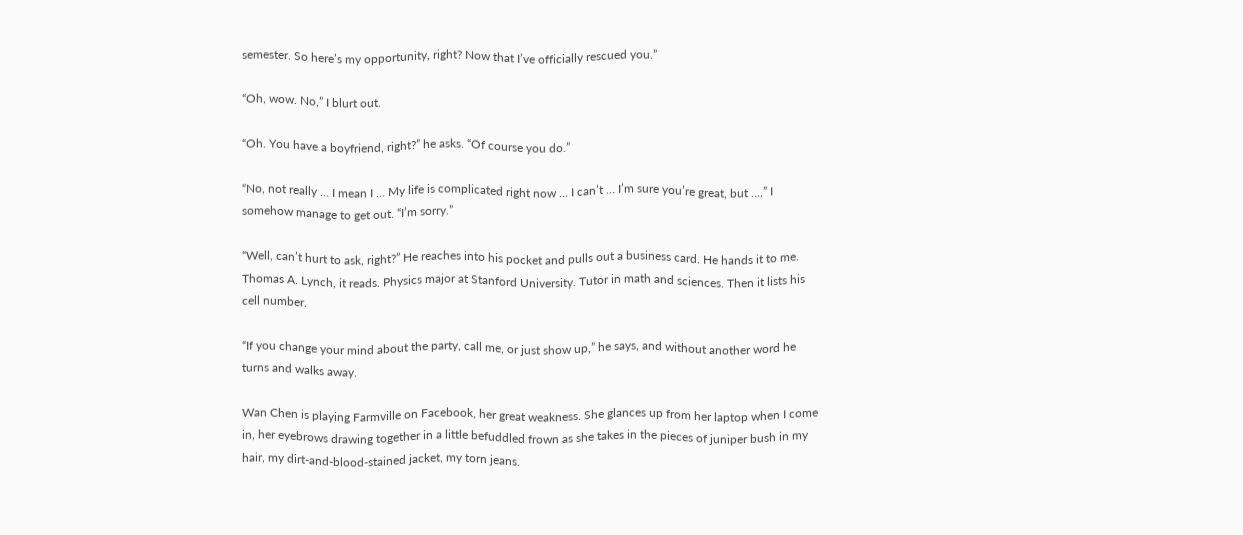semester. So here’s my opportunity, right? Now that I’ve officially rescued you.”

“Oh, wow. No,” I blurt out.

“Oh. You have a boyfriend, right?” he asks. “Of course you do.”

“No, not really … I mean I … My life is complicated right now … I can’t … I’m sure you’re great, but …,” I somehow manage to get out. “I’m sorry.”

“Well, can’t hurt to ask, right?” He reaches into his pocket and pulls out a business card. He hands it to me. Thomas A. Lynch, it reads. Physics major at Stanford University. Tutor in math and sciences. Then it lists his cell number.

“If you change your mind about the party, call me, or just show up,” he says, and without another word he turns and walks away.

Wan Chen is playing Farmville on Facebook, her great weakness. She glances up from her laptop when I come in, her eyebrows drawing together in a little befuddled frown as she takes in the pieces of juniper bush in my hair, my dirt-and-blood-stained jacket, my torn jeans.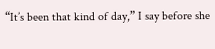“It’s been that kind of day,” I say before she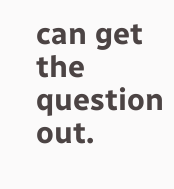can get the question out.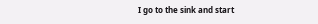I go to the sink and start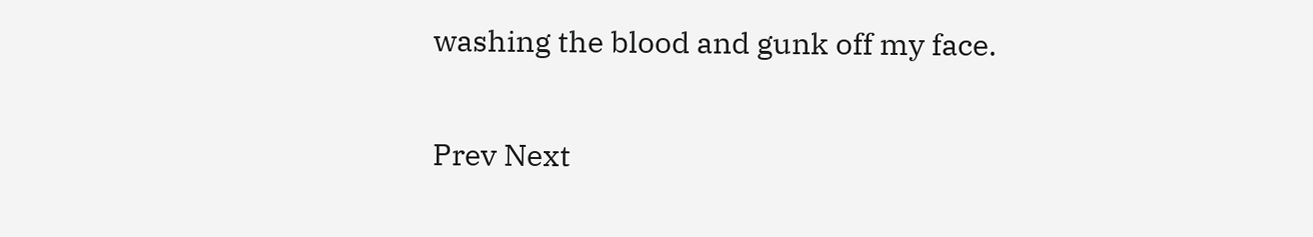washing the blood and gunk off my face.

Prev Next